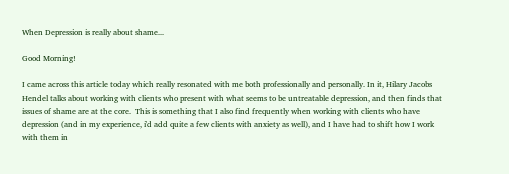When Depression is really about shame...

Good Morning!

I came across this article today which really resonated with me both professionally and personally. In it, Hilary Jacobs Hendel talks about working with clients who present with what seems to be untreatable depression, and then finds that issues of shame are at the core.  This is something that I also find frequently when working with clients who have depression (and in my experience, i'd add quite a few clients with anxiety as well), and I have had to shift how I work with them in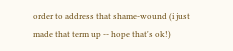order to address that shame-wound (i just made that term up -- hope that's ok!)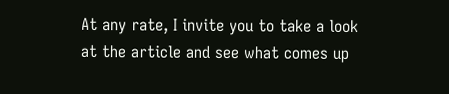At any rate, I invite you to take a look at the article and see what comes up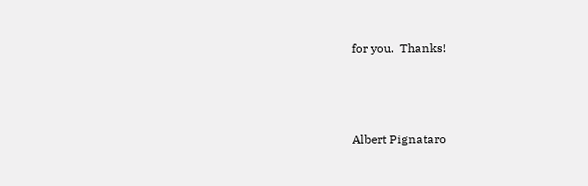for you.  Thanks!



Albert Pignataro